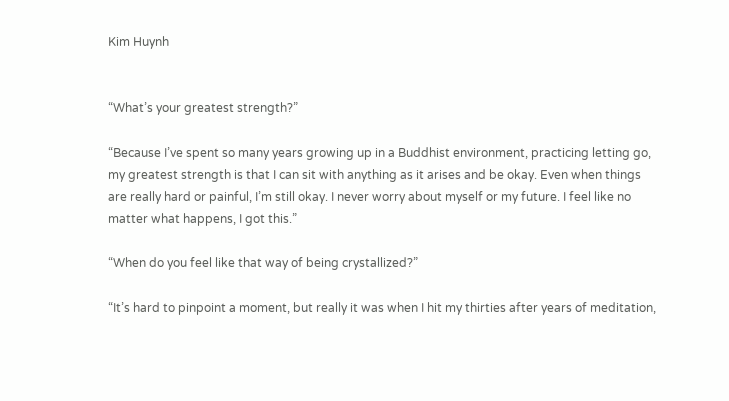Kim Huynh


“What’s your greatest strength?”

“Because I’ve spent so many years growing up in a Buddhist environment, practicing letting go, my greatest strength is that I can sit with anything as it arises and be okay. Even when things are really hard or painful, I’m still okay. I never worry about myself or my future. I feel like no matter what happens, I got this.”

“When do you feel like that way of being crystallized?”

“It’s hard to pinpoint a moment, but really it was when I hit my thirties after years of meditation,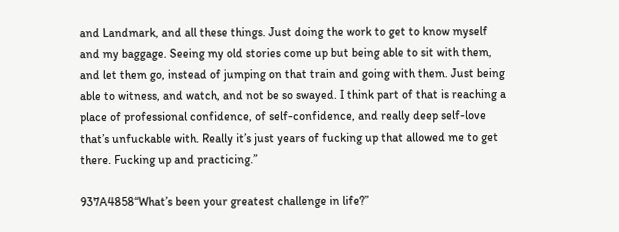and Landmark, and all these things. Just doing the work to get to know myself and my baggage. Seeing my old stories come up but being able to sit with them, and let them go, instead of jumping on that train and going with them. Just being able to witness, and watch, and not be so swayed. I think part of that is reaching a place of professional confidence, of self-confidence, and really deep self-love that’s unfuckable with. Really it’s just years of fucking up that allowed me to get there. Fucking up and practicing.”

937A4858“What’s been your greatest challenge in life?”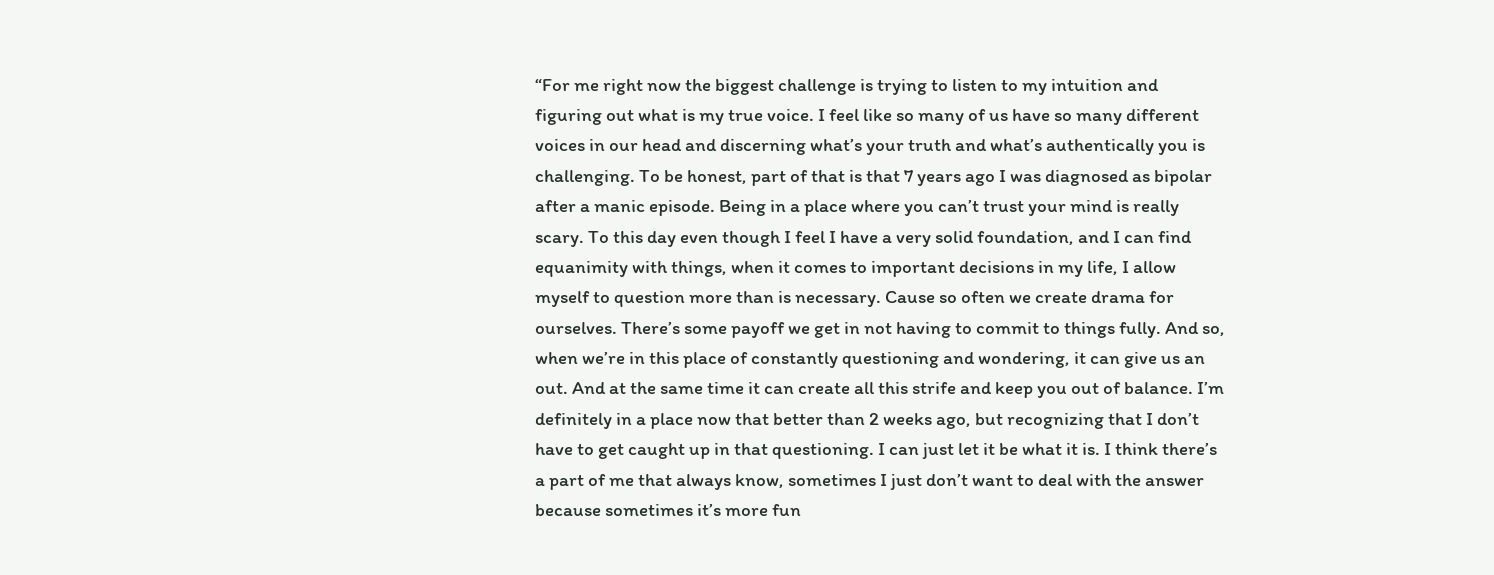“For me right now the biggest challenge is trying to listen to my intuition and figuring out what is my true voice. I feel like so many of us have so many different voices in our head and discerning what’s your truth and what’s authentically you is challenging. To be honest, part of that is that 7 years ago I was diagnosed as bipolar after a manic episode. Being in a place where you can’t trust your mind is really scary. To this day even though I feel I have a very solid foundation, and I can find equanimity with things, when it comes to important decisions in my life, I allow myself to question more than is necessary. Cause so often we create drama for ourselves. There’s some payoff we get in not having to commit to things fully. And so, when we’re in this place of constantly questioning and wondering, it can give us an out. And at the same time it can create all this strife and keep you out of balance. I’m definitely in a place now that better than 2 weeks ago, but recognizing that I don’t have to get caught up in that questioning. I can just let it be what it is. I think there’s a part of me that always know, sometimes I just don’t want to deal with the answer because sometimes it’s more fun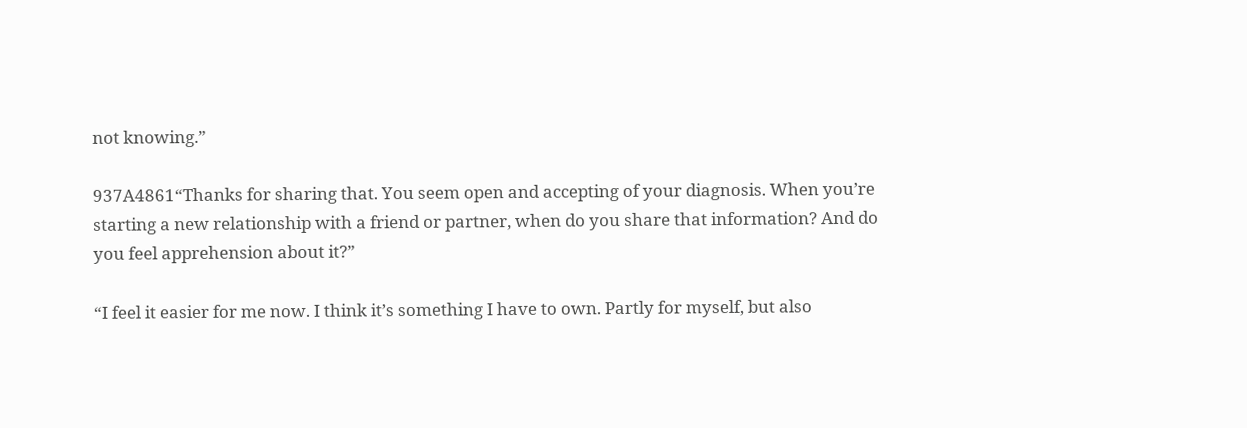not knowing.”

937A4861“Thanks for sharing that. You seem open and accepting of your diagnosis. When you’re starting a new relationship with a friend or partner, when do you share that information? And do you feel apprehension about it?”

“I feel it easier for me now. I think it’s something I have to own. Partly for myself, but also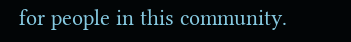for people in this community.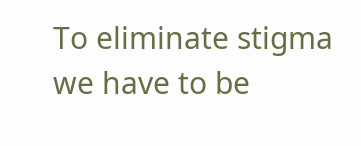To eliminate stigma we have to be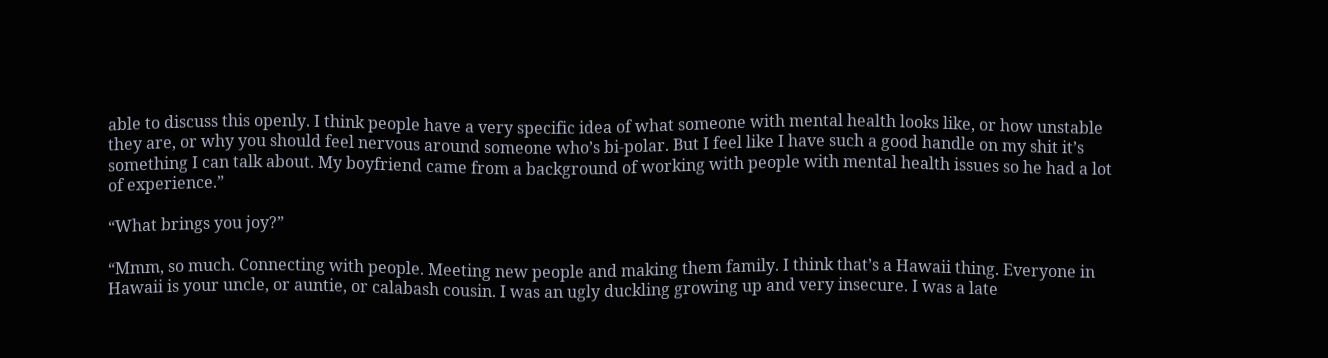able to discuss this openly. I think people have a very specific idea of what someone with mental health looks like, or how unstable they are, or why you should feel nervous around someone who’s bi-polar. But I feel like I have such a good handle on my shit it’s something I can talk about. My boyfriend came from a background of working with people with mental health issues so he had a lot of experience.”

“What brings you joy?”

“Mmm, so much. Connecting with people. Meeting new people and making them family. I think that’s a Hawaii thing. Everyone in Hawaii is your uncle, or auntie, or calabash cousin. I was an ugly duckling growing up and very insecure. I was a late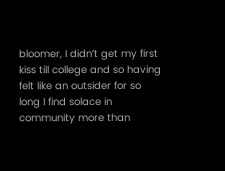bloomer, I didn’t get my first kiss till college and so having felt like an outsider for so long I find solace in community more than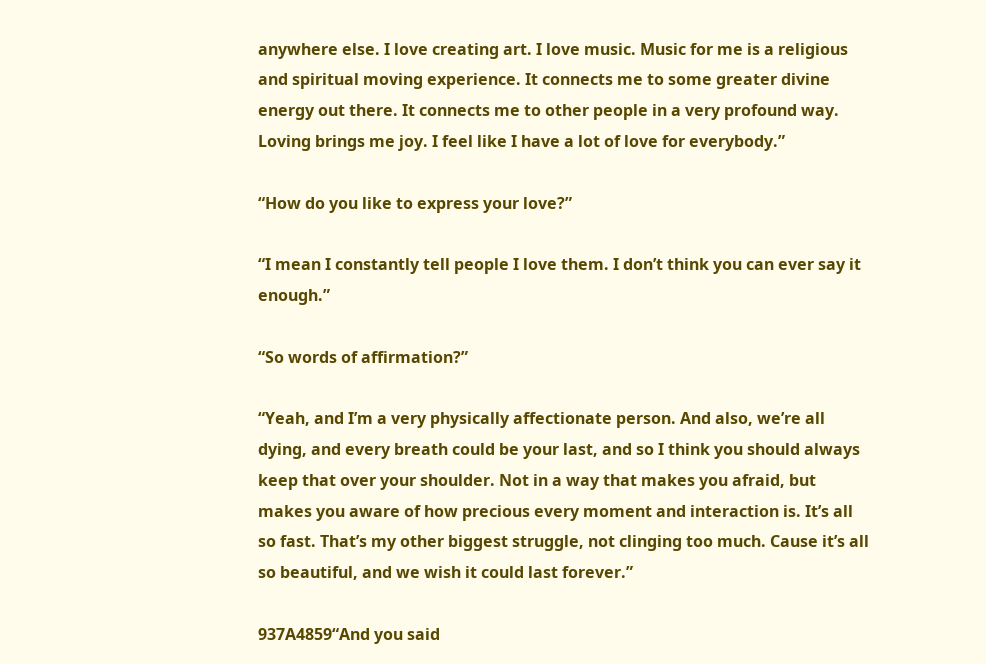anywhere else. I love creating art. I love music. Music for me is a religious and spiritual moving experience. It connects me to some greater divine energy out there. It connects me to other people in a very profound way. Loving brings me joy. I feel like I have a lot of love for everybody.”

“How do you like to express your love?”

“I mean I constantly tell people I love them. I don’t think you can ever say it enough.”

“So words of affirmation?”

“Yeah, and I’m a very physically affectionate person. And also, we’re all dying, and every breath could be your last, and so I think you should always keep that over your shoulder. Not in a way that makes you afraid, but makes you aware of how precious every moment and interaction is. It’s all so fast. That’s my other biggest struggle, not clinging too much. Cause it’s all so beautiful, and we wish it could last forever.”

937A4859“And you said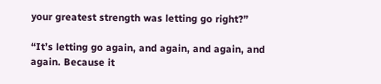your greatest strength was letting go right?”

“It’s letting go again, and again, and again, and again. Because it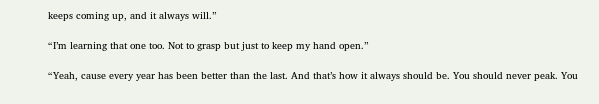keeps coming up, and it always will.”

“I’m learning that one too. Not to grasp but just to keep my hand open.”

“Yeah, cause every year has been better than the last. And that’s how it always should be. You should never peak. You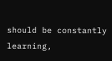should be constantly learning,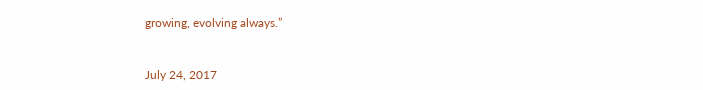growing, evolving always.”


July 24, 2017